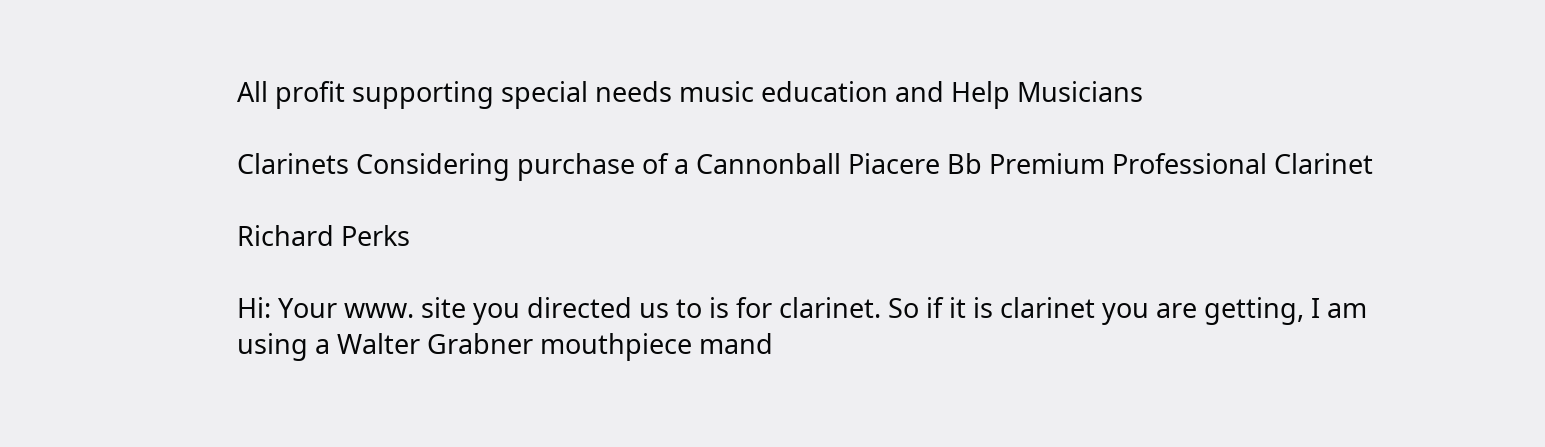All profit supporting special needs music education and Help Musicians

Clarinets Considering purchase of a Cannonball Piacere Bb Premium Professional Clarinet

Richard Perks

Hi: Your www. site you directed us to is for clarinet. So if it is clarinet you are getting, I am using a Walter Grabner mouthpiece mand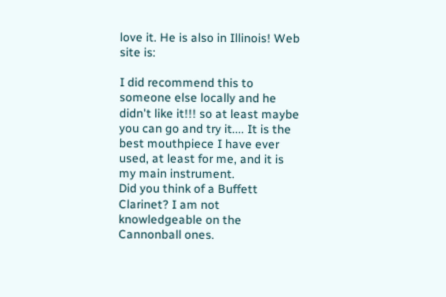love it. He is also in Illinois! Web site is:

I did recommend this to someone else locally and he didn't like it!!! so at least maybe you can go and try it.... It is the best mouthpiece I have ever used, at least for me, and it is my main instrument.
Did you think of a Buffett Clarinet? I am not knowledgeable on the Cannonball ones.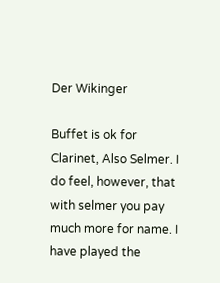Der Wikinger

Buffet is ok for Clarinet, Also Selmer. I do feel, however, that with selmer you pay much more for name. I have played the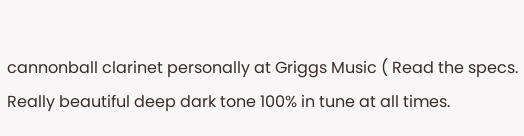cannonball clarinet personally at Griggs Music ( Read the specs. Really beautiful deep dark tone 100% in tune at all times.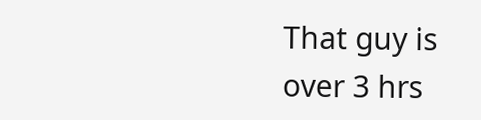That guy is over 3 hrs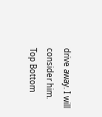drive away. I will consider him.
Top Bottom